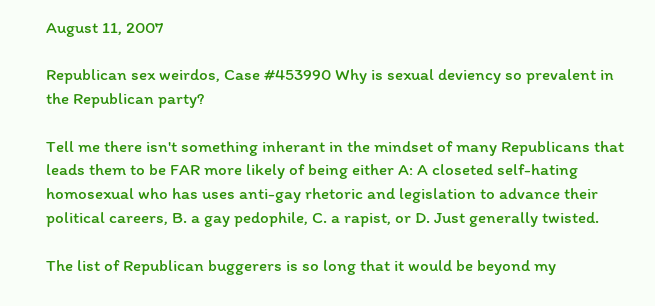August 11, 2007

Republican sex weirdos, Case #453990 Why is sexual deviency so prevalent in the Republican party?

Tell me there isn't something inherant in the mindset of many Republicans that leads them to be FAR more likely of being either A: A closeted self-hating homosexual who has uses anti-gay rhetoric and legislation to advance their political careers, B. a gay pedophile, C. a rapist, or D. Just generally twisted.

The list of Republican buggerers is so long that it would be beyond my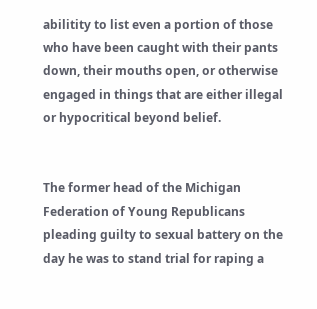abilitity to list even a portion of those who have been caught with their pants down, their mouths open, or otherwise engaged in things that are either illegal or hypocritical beyond belief.


The former head of the Michigan Federation of Young Republicans pleading guilty to sexual battery on the day he was to stand trial for raping a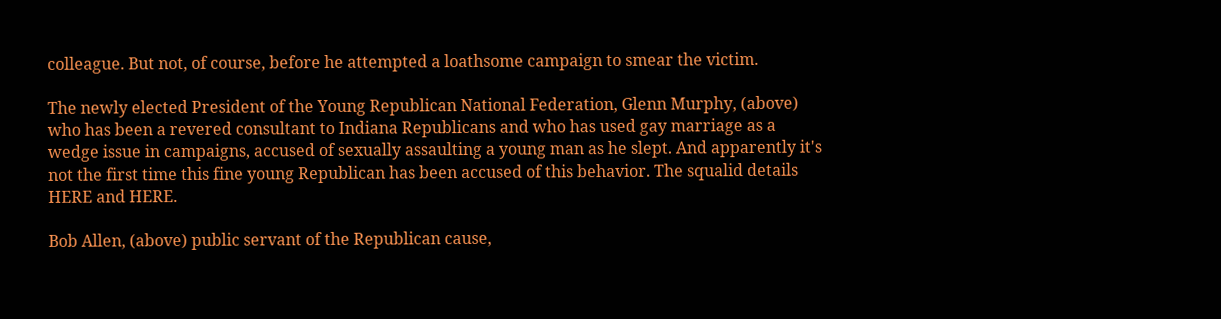colleague. But not, of course, before he attempted a loathsome campaign to smear the victim.

The newly elected President of the Young Republican National Federation, Glenn Murphy, (above) who has been a revered consultant to Indiana Republicans and who has used gay marriage as a wedge issue in campaigns, accused of sexually assaulting a young man as he slept. And apparently it's not the first time this fine young Republican has been accused of this behavior. The squalid details HERE and HERE.

Bob Allen, (above) public servant of the Republican cause,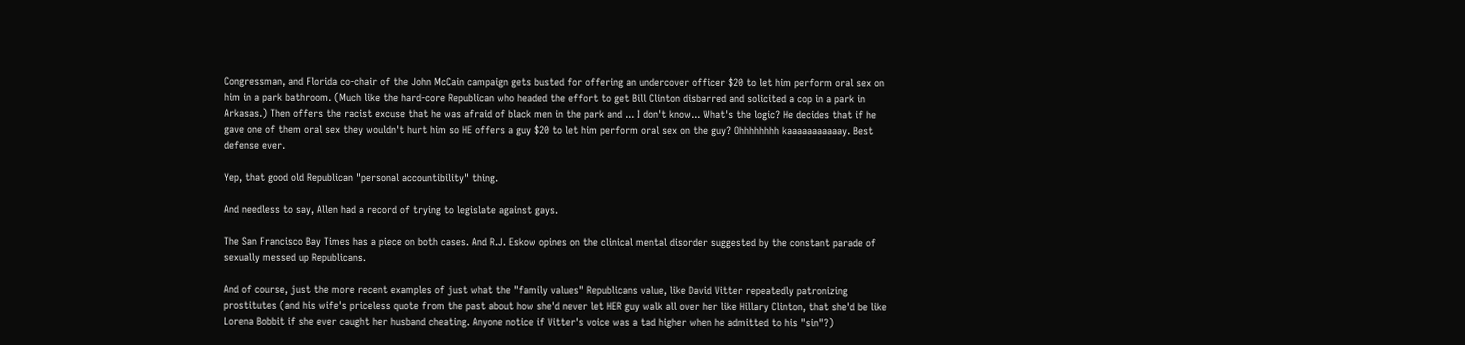Congressman, and Florida co-chair of the John McCain campaign gets busted for offering an undercover officer $20 to let him perform oral sex on him in a park bathroom. (Much like the hard-core Republican who headed the effort to get Bill Clinton disbarred and solicited a cop in a park in Arkasas.) Then offers the racist excuse that he was afraid of black men in the park and ... I don't know... What's the logic? He decides that if he gave one of them oral sex they wouldn't hurt him so HE offers a guy $20 to let him perform oral sex on the guy? Ohhhhhhhh kaaaaaaaaaaay. Best defense ever.

Yep, that good old Republican "personal accountibility" thing.

And needless to say, Allen had a record of trying to legislate against gays.

The San Francisco Bay Times has a piece on both cases. And R.J. Eskow opines on the clinical mental disorder suggested by the constant parade of sexually messed up Republicans.

And of course, just the more recent examples of just what the "family values" Republicans value, like David Vitter repeatedly patronizing prostitutes (and his wife's priceless quote from the past about how she'd never let HER guy walk all over her like Hillary Clinton, that she'd be like Lorena Bobbit if she ever caught her husband cheating. Anyone notice if Vitter's voice was a tad higher when he admitted to his "sin"?)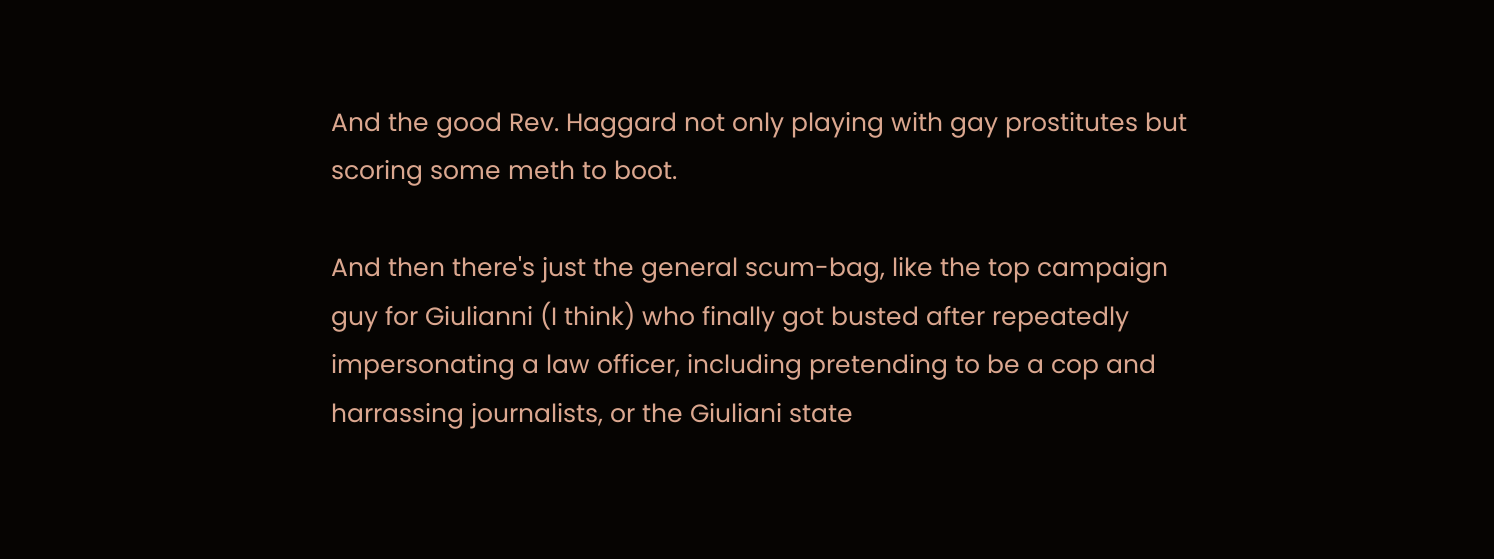And the good Rev. Haggard not only playing with gay prostitutes but scoring some meth to boot.

And then there's just the general scum-bag, like the top campaign guy for Giulianni (I think) who finally got busted after repeatedly impersonating a law officer, including pretending to be a cop and harrassing journalists, or the Giuliani state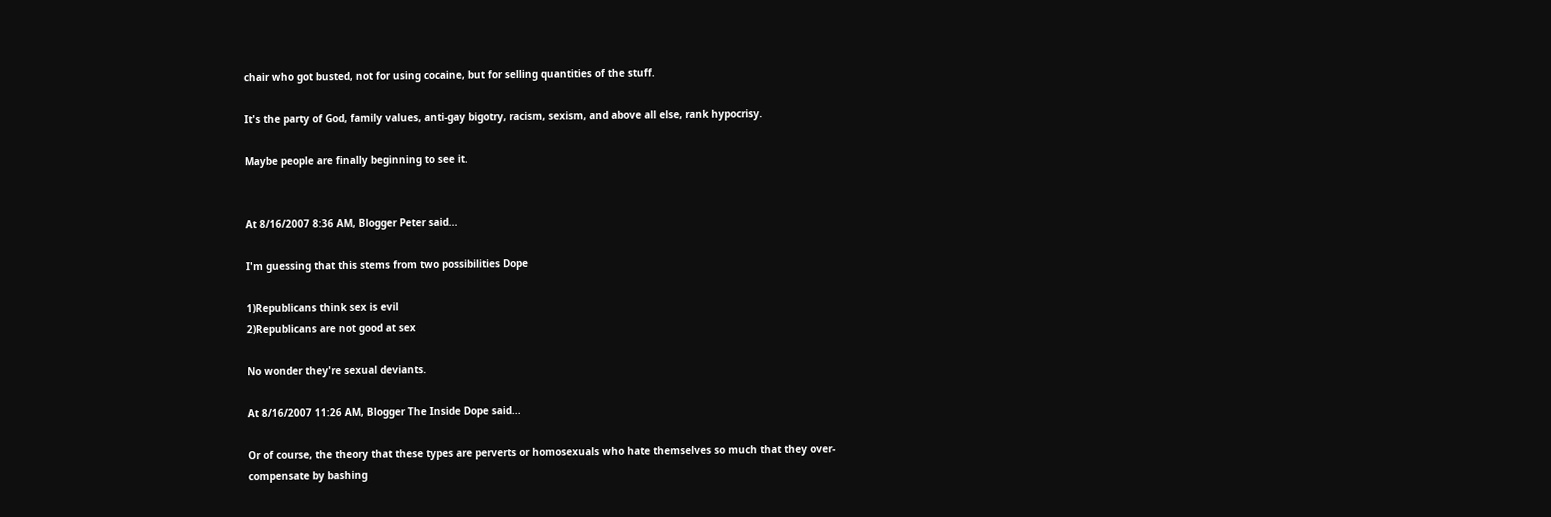chair who got busted, not for using cocaine, but for selling quantities of the stuff.

It's the party of God, family values, anti-gay bigotry, racism, sexism, and above all else, rank hypocrisy.

Maybe people are finally beginning to see it.


At 8/16/2007 8:36 AM, Blogger Peter said...

I'm guessing that this stems from two possibilities Dope

1)Republicans think sex is evil
2)Republicans are not good at sex

No wonder they're sexual deviants.

At 8/16/2007 11:26 AM, Blogger The Inside Dope said...

Or of course, the theory that these types are perverts or homosexuals who hate themselves so much that they over-compensate by bashing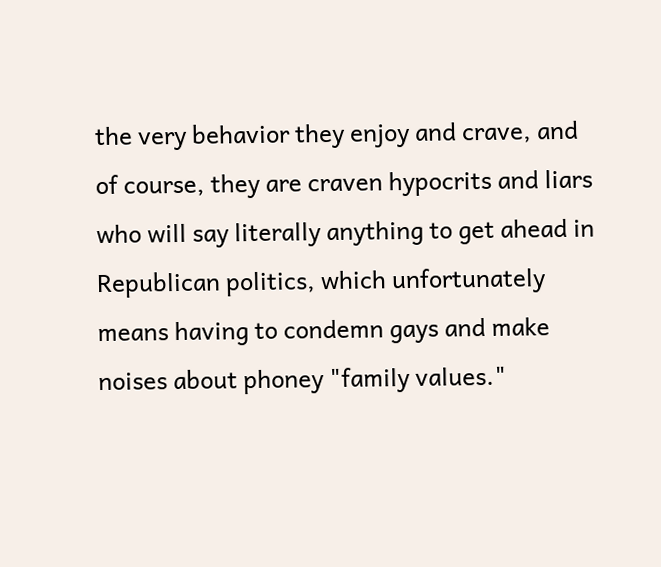the very behavior they enjoy and crave, and of course, they are craven hypocrits and liars who will say literally anything to get ahead in Republican politics, which unfortunately means having to condemn gays and make noises about phoney "family values."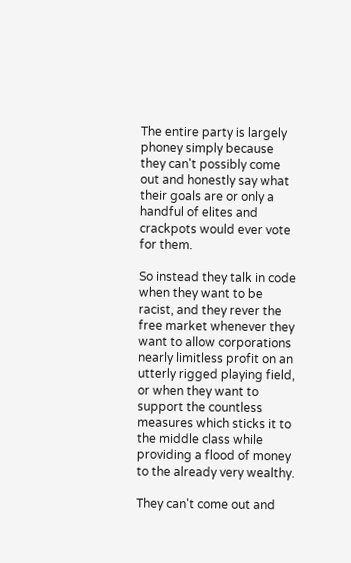The entire party is largely phoney simply because they can't possibly come out and honestly say what their goals are or only a handful of elites and crackpots would ever vote for them.

So instead they talk in code when they want to be racist, and they rever the free market whenever they want to allow corporations nearly limitless profit on an utterly rigged playing field, or when they want to support the countless measures which sticks it to the middle class while providing a flood of money to the already very wealthy.

They can't come out and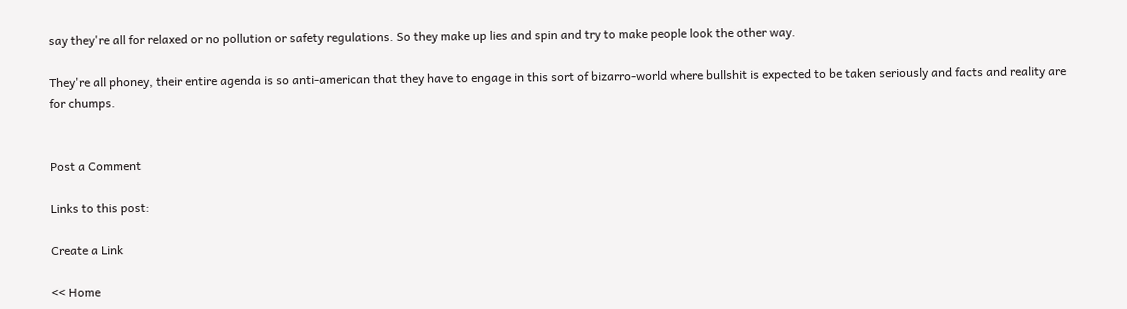say they're all for relaxed or no pollution or safety regulations. So they make up lies and spin and try to make people look the other way.

They're all phoney, their entire agenda is so anti-american that they have to engage in this sort of bizarro-world where bullshit is expected to be taken seriously and facts and reality are for chumps.


Post a Comment

Links to this post:

Create a Link

<< Home